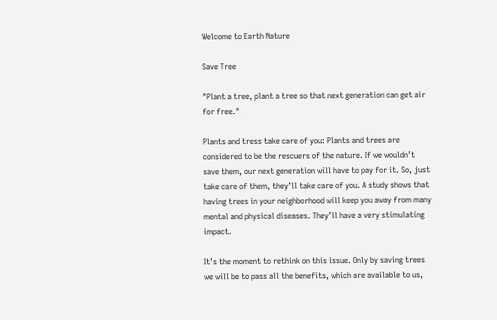Welcome to Earth Nature

Save Tree

"Plant a tree, plant a tree so that next generation can get air for free."

Plants and tress take care of you: Plants and trees are considered to be the rescuers of the nature. If we wouldn’t save them, our next generation will have to pay for it. So, just take care of them, they’ll take care of you. A study shows that having trees in your neighborhood will keep you away from many mental and physical diseases. They’ll have a very stimulating impact.

It’s the moment to rethink on this issue. Only by saving trees we will be to pass all the benefits, which are available to us,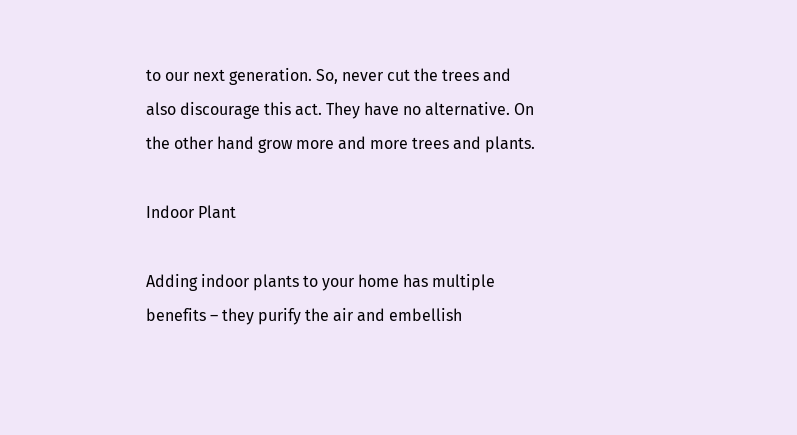to our next generation. So, never cut the trees and also discourage this act. They have no alternative. On the other hand grow more and more trees and plants.

Indoor Plant

Adding indoor plants to your home has multiple benefits – they purify the air and embellish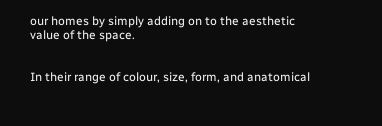our homes by simply adding on to the aesthetic value of the space.


In their range of colour, size, form, and anatomical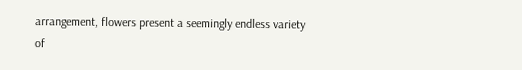arrangement, flowers present a seemingly endless variety of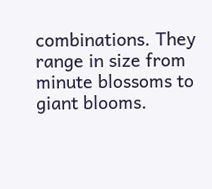combinations. They range in size from minute blossoms to giant blooms.